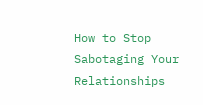How to Stop Sabotaging Your Relationships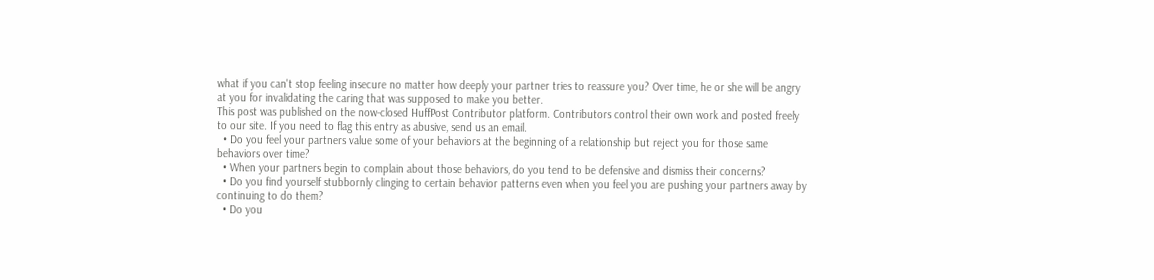what if you can't stop feeling insecure no matter how deeply your partner tries to reassure you? Over time, he or she will be angry at you for invalidating the caring that was supposed to make you better.
This post was published on the now-closed HuffPost Contributor platform. Contributors control their own work and posted freely to our site. If you need to flag this entry as abusive, send us an email.
  • Do you feel your partners value some of your behaviors at the beginning of a relationship but reject you for those same behaviors over time?
  • When your partners begin to complain about those behaviors, do you tend to be defensive and dismiss their concerns?
  • Do you find yourself stubbornly clinging to certain behavior patterns even when you feel you are pushing your partners away by continuing to do them?
  • Do you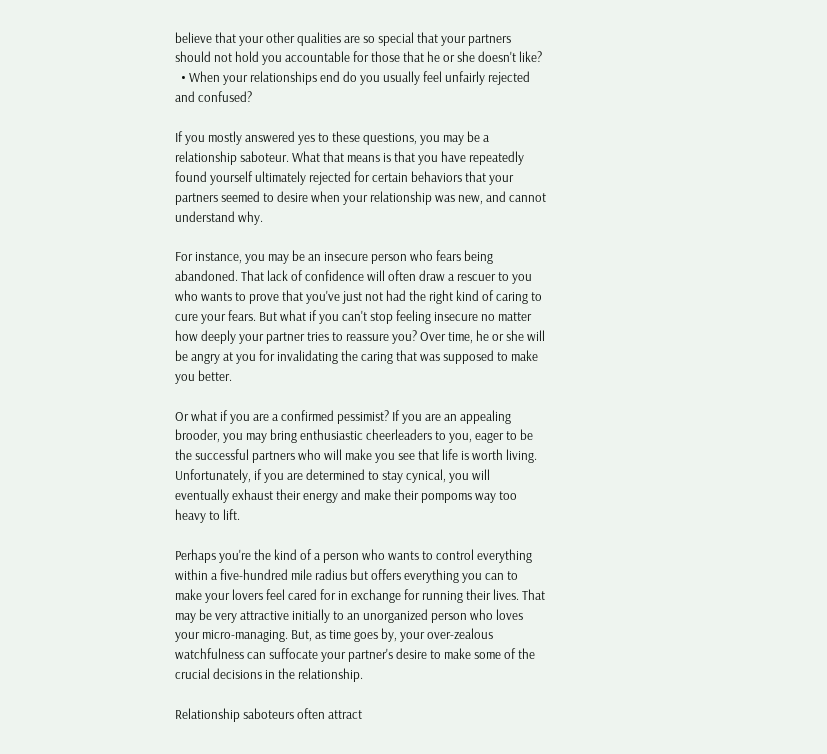believe that your other qualities are so special that your partners should not hold you accountable for those that he or she doesn't like?
  • When your relationships end do you usually feel unfairly rejected and confused?

If you mostly answered yes to these questions, you may be a relationship saboteur. What that means is that you have repeatedly found yourself ultimately rejected for certain behaviors that your partners seemed to desire when your relationship was new, and cannot understand why.

For instance, you may be an insecure person who fears being abandoned. That lack of confidence will often draw a rescuer to you who wants to prove that you've just not had the right kind of caring to cure your fears. But what if you can't stop feeling insecure no matter how deeply your partner tries to reassure you? Over time, he or she will be angry at you for invalidating the caring that was supposed to make you better.

Or what if you are a confirmed pessimist? If you are an appealing brooder, you may bring enthusiastic cheerleaders to you, eager to be the successful partners who will make you see that life is worth living. Unfortunately, if you are determined to stay cynical, you will eventually exhaust their energy and make their pompoms way too heavy to lift.

Perhaps you're the kind of a person who wants to control everything within a five-hundred mile radius but offers everything you can to make your lovers feel cared for in exchange for running their lives. That may be very attractive initially to an unorganized person who loves your micro-managing. But, as time goes by, your over-zealous watchfulness can suffocate your partner's desire to make some of the crucial decisions in the relationship.

Relationship saboteurs often attract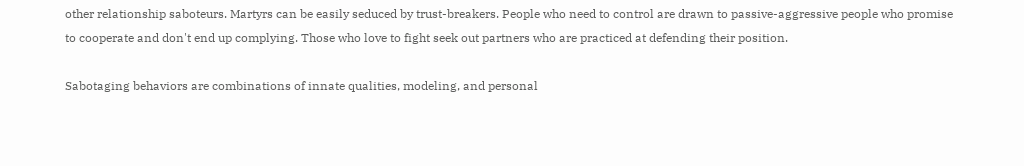other relationship saboteurs. Martyrs can be easily seduced by trust-breakers. People who need to control are drawn to passive-aggressive people who promise to cooperate and don't end up complying. Those who love to fight seek out partners who are practiced at defending their position.

Sabotaging behaviors are combinations of innate qualities, modeling, and personal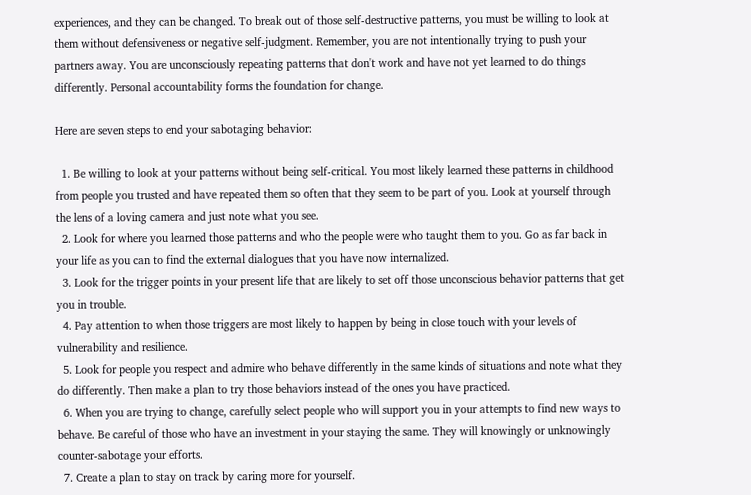experiences, and they can be changed. To break out of those self-destructive patterns, you must be willing to look at them without defensiveness or negative self-judgment. Remember, you are not intentionally trying to push your partners away. You are unconsciously repeating patterns that don't work and have not yet learned to do things differently. Personal accountability forms the foundation for change.

Here are seven steps to end your sabotaging behavior:

  1. Be willing to look at your patterns without being self-critical. You most likely learned these patterns in childhood from people you trusted and have repeated them so often that they seem to be part of you. Look at yourself through the lens of a loving camera and just note what you see.
  2. Look for where you learned those patterns and who the people were who taught them to you. Go as far back in your life as you can to find the external dialogues that you have now internalized.
  3. Look for the trigger points in your present life that are likely to set off those unconscious behavior patterns that get you in trouble.
  4. Pay attention to when those triggers are most likely to happen by being in close touch with your levels of vulnerability and resilience.
  5. Look for people you respect and admire who behave differently in the same kinds of situations and note what they do differently. Then make a plan to try those behaviors instead of the ones you have practiced.
  6. When you are trying to change, carefully select people who will support you in your attempts to find new ways to behave. Be careful of those who have an investment in your staying the same. They will knowingly or unknowingly counter-sabotage your efforts.
  7. Create a plan to stay on track by caring more for yourself.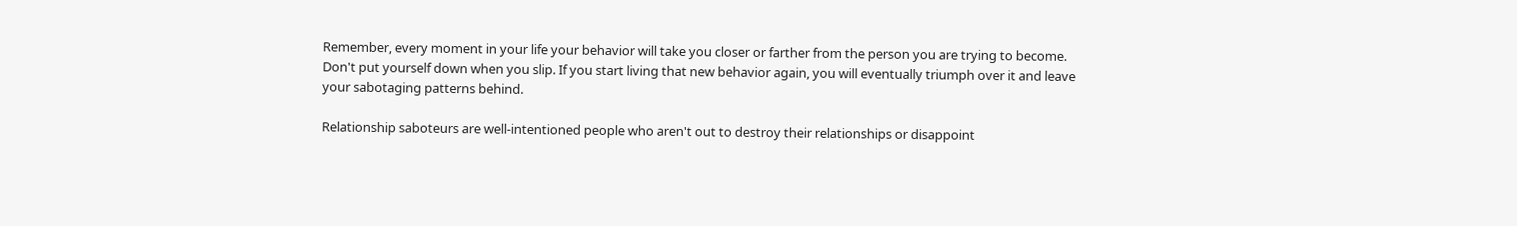Remember, every moment in your life your behavior will take you closer or farther from the person you are trying to become. Don't put yourself down when you slip. If you start living that new behavior again, you will eventually triumph over it and leave your sabotaging patterns behind.

Relationship saboteurs are well-intentioned people who aren't out to destroy their relationships or disappoint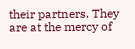their partners. They are at the mercy of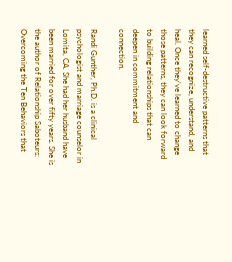learned self-destructive patterns that they can recognize, understand, and heal. Once they've learned to change those patterns, they can look forward to building relationships that can deepen in commitment and connection.

Randi Gunther, Ph.D. is a clinical psychologist and marriage counselor in Lomita, CA. She had her husband have been married for over fifty years. She is the author of Relationship Saboteurs: Overcoming the Ten Behaviors that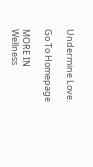Undermine Love.

Go To Homepage

MORE IN Wellness